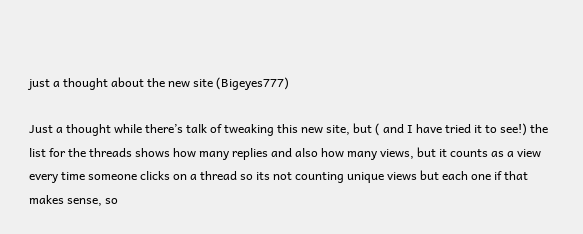just a thought about the new site (Bigeyes777)

Just a thought while there’s talk of tweaking this new site, but ( and I have tried it to see!) the list for the threads shows how many replies and also how many views, but it counts as a view every time someone clicks on a thread so its not counting unique views but each one if that makes sense, so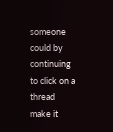someone could by continuing to click on a thread make it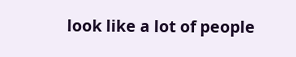look like a lot of people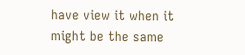have view it when it might be the same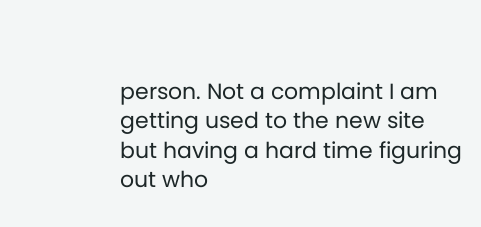person. Not a complaint I am getting used to the new site but having a hard time figuring out who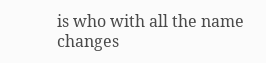is who with all the name changes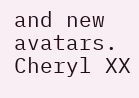and new avatars. Cheryl XX